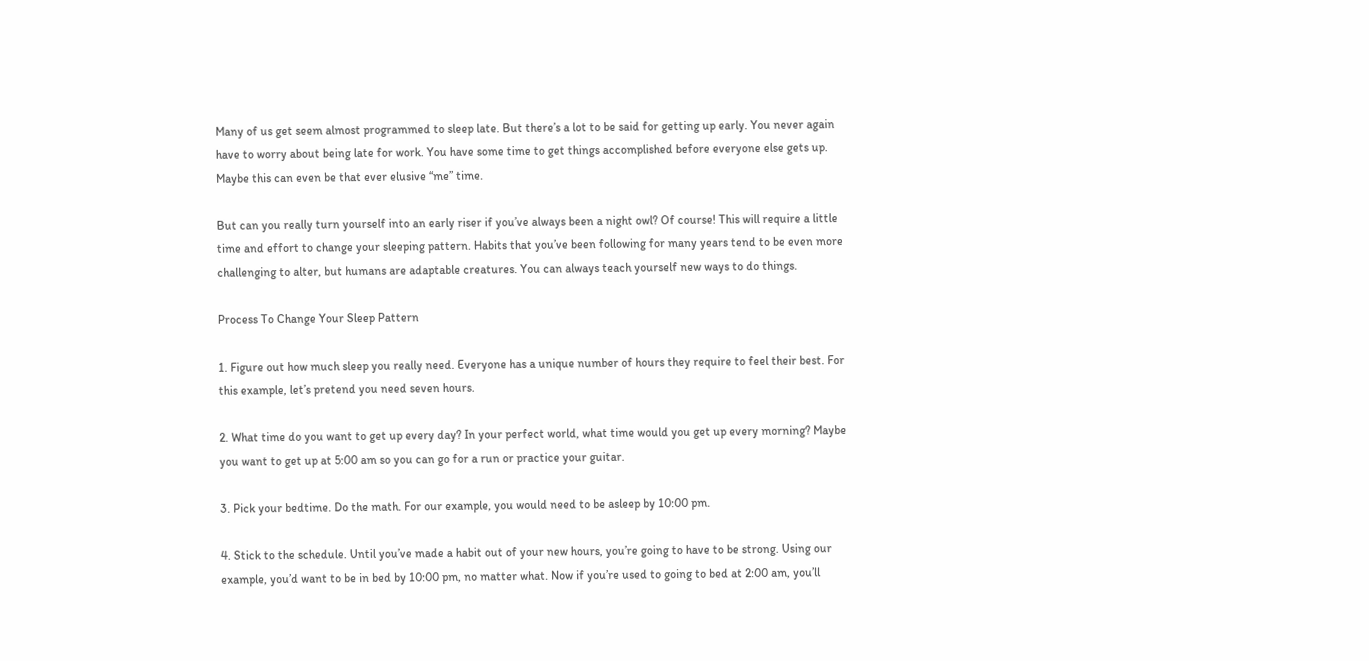Many of us get seem almost programmed to sleep late. But there’s a lot to be said for getting up early. You never again have to worry about being late for work. You have some time to get things accomplished before everyone else gets up. Maybe this can even be that ever elusive “me” time.

But can you really turn yourself into an early riser if you’ve always been a night owl? Of course! This will require a little time and effort to change your sleeping pattern. Habits that you’ve been following for many years tend to be even more challenging to alter, but humans are adaptable creatures. You can always teach yourself new ways to do things.

Process To Change Your Sleep Pattern

1. Figure out how much sleep you really need. Everyone has a unique number of hours they require to feel their best. For this example, let’s pretend you need seven hours.

2. What time do you want to get up every day? In your perfect world, what time would you get up every morning? Maybe you want to get up at 5:00 am so you can go for a run or practice your guitar.

3. Pick your bedtime. Do the math. For our example, you would need to be asleep by 10:00 pm.

4. Stick to the schedule. Until you’ve made a habit out of your new hours, you’re going to have to be strong. Using our example, you’d want to be in bed by 10:00 pm, no matter what. Now if you’re used to going to bed at 2:00 am, you’ll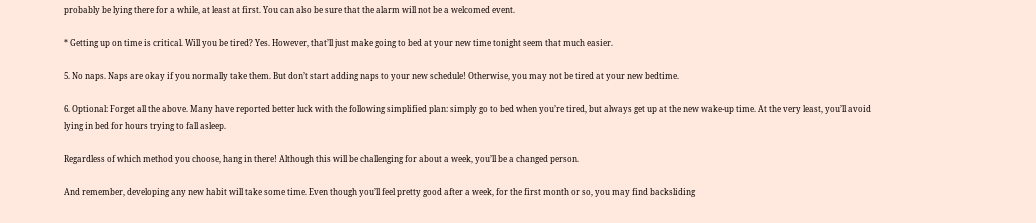probably be lying there for a while, at least at first. You can also be sure that the alarm will not be a welcomed event.

* Getting up on time is critical. Will you be tired? Yes. However, that’ll just make going to bed at your new time tonight seem that much easier.

5. No naps. Naps are okay if you normally take them. But don’t start adding naps to your new schedule! Otherwise, you may not be tired at your new bedtime.

6. Optional: Forget all the above. Many have reported better luck with the following simplified plan: simply go to bed when you’re tired, but always get up at the new wake-up time. At the very least, you’ll avoid lying in bed for hours trying to fall asleep.

Regardless of which method you choose, hang in there! Although this will be challenging for about a week, you’ll be a changed person.

And remember, developing any new habit will take some time. Even though you’ll feel pretty good after a week, for the first month or so, you may find backsliding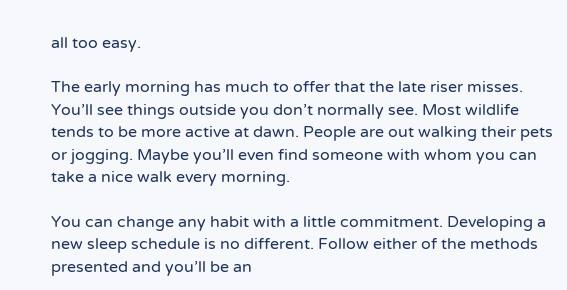all too easy.

The early morning has much to offer that the late riser misses. You’ll see things outside you don’t normally see. Most wildlife tends to be more active at dawn. People are out walking their pets or jogging. Maybe you’ll even find someone with whom you can take a nice walk every morning.

You can change any habit with a little commitment. Developing a new sleep schedule is no different. Follow either of the methods presented and you’ll be an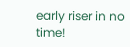early riser in no time!